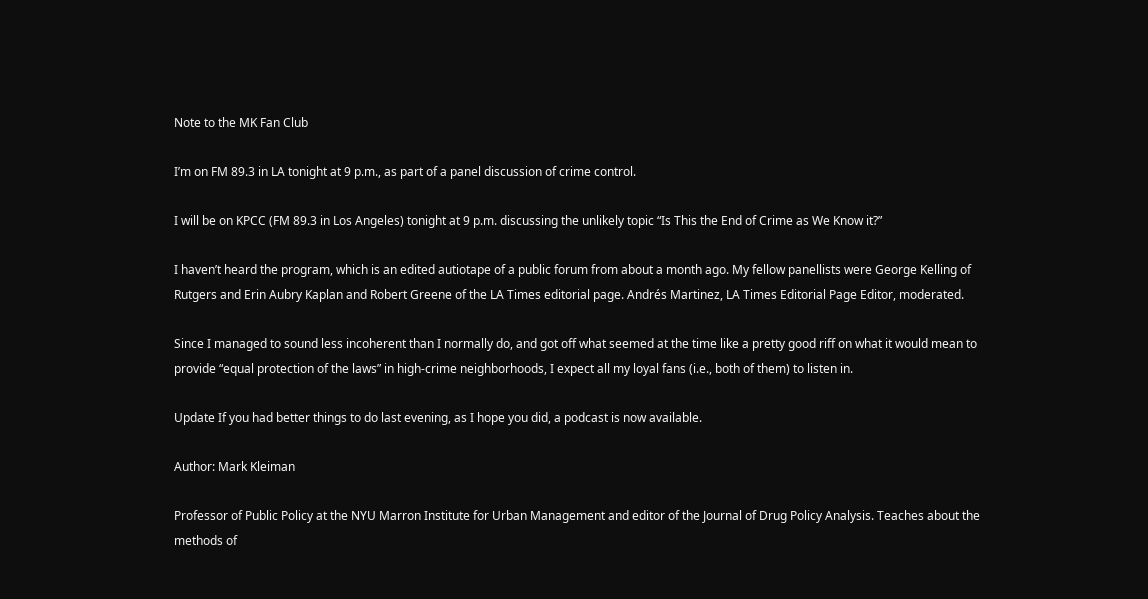Note to the MK Fan Club

I’m on FM 89.3 in LA tonight at 9 p.m., as part of a panel discussion of crime control.

I will be on KPCC (FM 89.3 in Los Angeles) tonight at 9 p.m. discussing the unlikely topic “Is This the End of Crime as We Know it?”

I haven’t heard the program, which is an edited autiotape of a public forum from about a month ago. My fellow panellists were George Kelling of Rutgers and Erin Aubry Kaplan and Robert Greene of the LA Times editorial page. Andrés Martinez, LA Times Editorial Page Editor, moderated.

Since I managed to sound less incoherent than I normally do, and got off what seemed at the time like a pretty good riff on what it would mean to provide “equal protection of the laws” in high-crime neighborhoods, I expect all my loyal fans (i.e., both of them) to listen in.

Update If you had better things to do last evening, as I hope you did, a podcast is now available.

Author: Mark Kleiman

Professor of Public Policy at the NYU Marron Institute for Urban Management and editor of the Journal of Drug Policy Analysis. Teaches about the methods of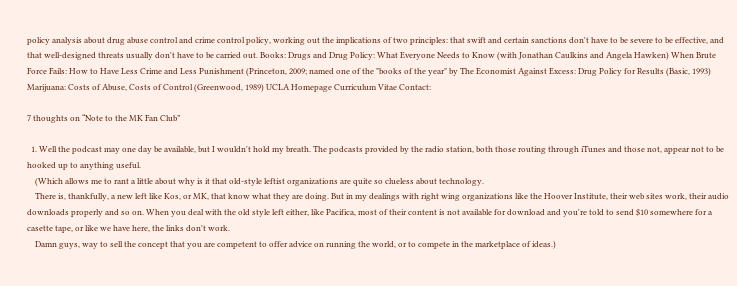policy analysis about drug abuse control and crime control policy, working out the implications of two principles: that swift and certain sanctions don't have to be severe to be effective, and that well-designed threats usually don't have to be carried out. Books: Drugs and Drug Policy: What Everyone Needs to Know (with Jonathan Caulkins and Angela Hawken) When Brute Force Fails: How to Have Less Crime and Less Punishment (Princeton, 2009; named one of the "books of the year" by The Economist Against Excess: Drug Policy for Results (Basic, 1993) Marijuana: Costs of Abuse, Costs of Control (Greenwood, 1989) UCLA Homepage Curriculum Vitae Contact:

7 thoughts on “Note to the MK Fan Club”

  1. Well the podcast may one day be available, but I wouldn't hold my breath. The podcasts provided by the radio station, both those routing through iTunes and those not, appear not to be hooked up to anything useful.
    (Which allows me to rant a little about why is it that old-style leftist organizations are quite so clueless about technology.
    There is, thankfully, a new left like Kos, or MK, that know what they are doing. But in my dealings with right wing organizations like the Hoover Institute, their web sites work, their audio downloads properly and so on. When you deal with the old style left either, like Pacifica, most of their content is not available for download and you're told to send $10 somewhere for a casette tape, or like we have here, the links don't work.
    Damn guys, way to sell the concept that you are competent to offer advice on running the world, or to compete in the marketplace of ideas.)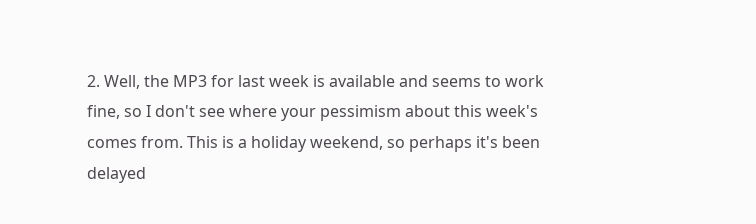2. Well, the MP3 for last week is available and seems to work fine, so I don't see where your pessimism about this week's comes from. This is a holiday weekend, so perhaps it's been delayed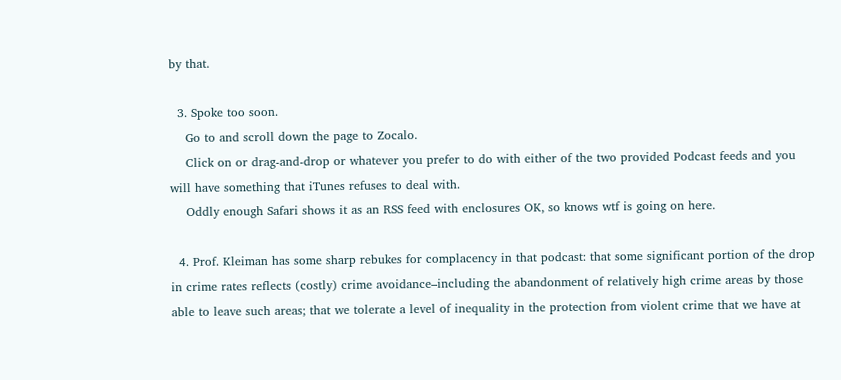by that.

  3. Spoke too soon.
    Go to and scroll down the page to Zocalo.
    Click on or drag-and-drop or whatever you prefer to do with either of the two provided Podcast feeds and you will have something that iTunes refuses to deal with.
    Oddly enough Safari shows it as an RSS feed with enclosures OK, so knows wtf is going on here.

  4. Prof. Kleiman has some sharp rebukes for complacency in that podcast: that some significant portion of the drop in crime rates reflects (costly) crime avoidance–including the abandonment of relatively high crime areas by those able to leave such areas; that we tolerate a level of inequality in the protection from violent crime that we have at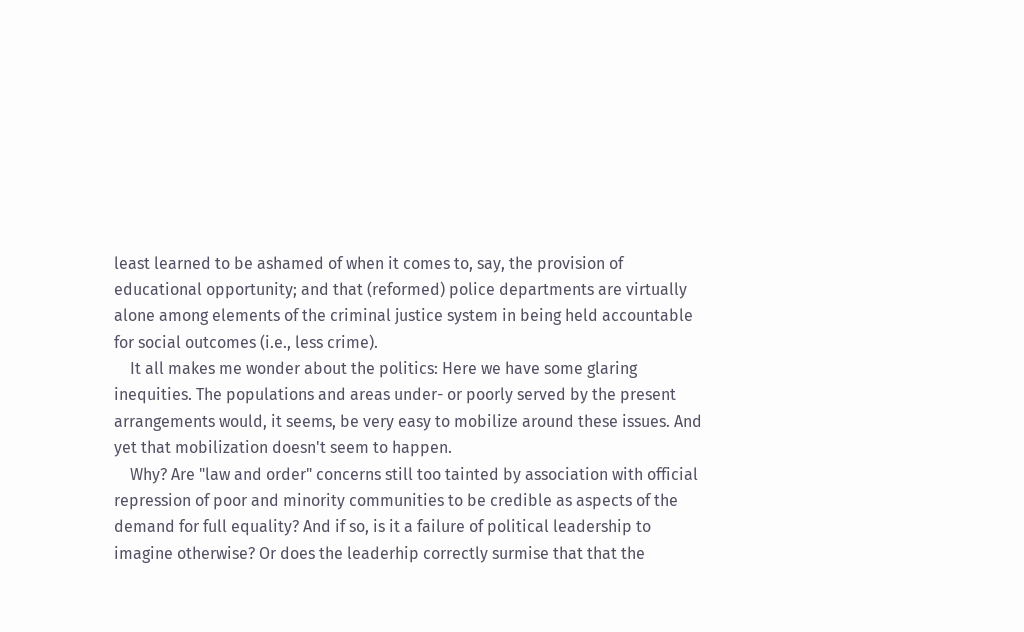least learned to be ashamed of when it comes to, say, the provision of educational opportunity; and that (reformed) police departments are virtually alone among elements of the criminal justice system in being held accountable for social outcomes (i.e., less crime).
    It all makes me wonder about the politics: Here we have some glaring inequities. The populations and areas under- or poorly served by the present arrangements would, it seems, be very easy to mobilize around these issues. And yet that mobilization doesn't seem to happen.
    Why? Are "law and order" concerns still too tainted by association with official repression of poor and minority communities to be credible as aspects of the demand for full equality? And if so, is it a failure of political leadership to imagine otherwise? Or does the leaderhip correctly surmise that that the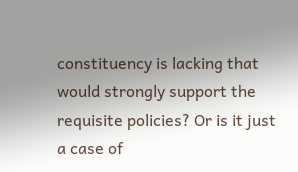constituency is lacking that would strongly support the requisite policies? Or is it just a case of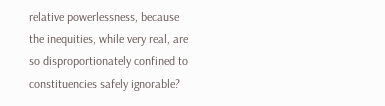relative powerlessness, because the inequities, while very real, are so disproportionately confined to constituencies safely ignorable?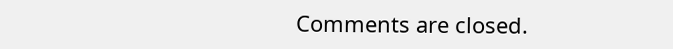Comments are closed.